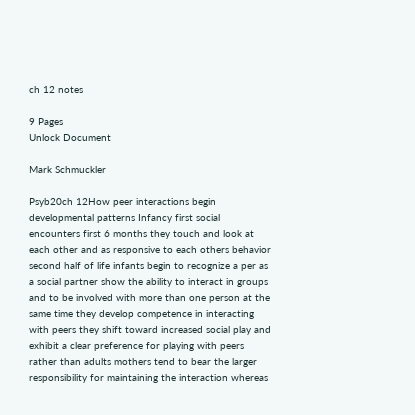ch 12 notes

9 Pages
Unlock Document

Mark Schmuckler

Psyb20ch 12How peer interactions begin developmental patterns Infancy first social encounters first 6 months they touch and look at each other and as responsive to each others behavior second half of life infants begin to recognize a per as a social partner show the ability to interact in groups and to be involved with more than one person at the same time they develop competence in interacting with peers they shift toward increased social play and exhibit a clear preference for playing with peers rather than adults mothers tend to bear the larger responsibility for maintaining the interaction whereas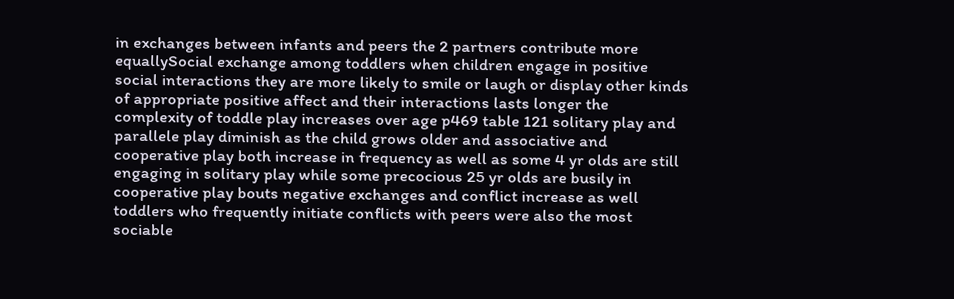in exchanges between infants and peers the 2 partners contribute more equallySocial exchange among toddlers when children engage in positive social interactions they are more likely to smile or laugh or display other kinds of appropriate positive affect and their interactions lasts longer the complexity of toddle play increases over age p469 table 121 solitary play and parallele play diminish as the child grows older and associative and cooperative play both increase in frequency as well as some 4 yr olds are still engaging in solitary play while some precocious 25 yr olds are busily in cooperative play bouts negative exchanges and conflict increase as well toddlers who frequently initiate conflicts with peers were also the most sociable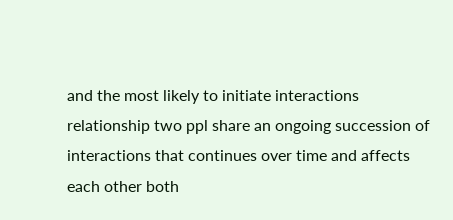and the most likely to initiate interactions relationship two ppl share an ongoing succession of interactions that continues over time and affects each other both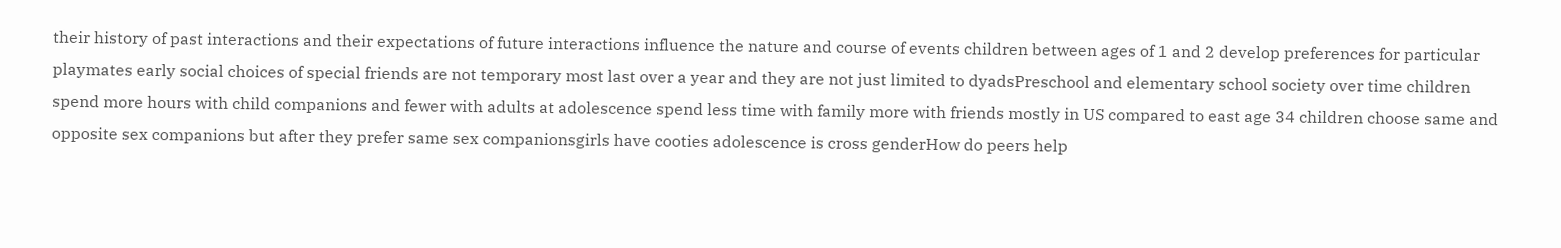their history of past interactions and their expectations of future interactions influence the nature and course of events children between ages of 1 and 2 develop preferences for particular playmates early social choices of special friends are not temporary most last over a year and they are not just limited to dyadsPreschool and elementary school society over time children spend more hours with child companions and fewer with adults at adolescence spend less time with family more with friends mostly in US compared to east age 34 children choose same and opposite sex companions but after they prefer same sex companionsgirls have cooties adolescence is cross genderHow do peers help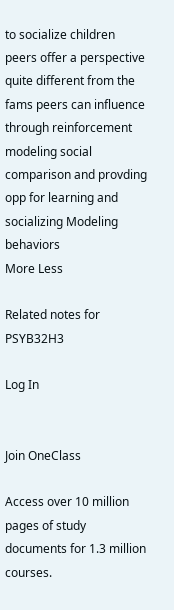to socialize children peers offer a perspective quite different from the fams peers can influence through reinforcement modeling social comparison and provding opp for learning and socializing Modeling behaviors
More Less

Related notes for PSYB32H3

Log In


Join OneClass

Access over 10 million pages of study
documents for 1.3 million courses.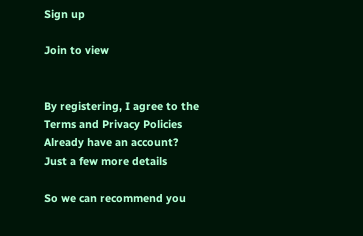Sign up

Join to view


By registering, I agree to the Terms and Privacy Policies
Already have an account?
Just a few more details

So we can recommend you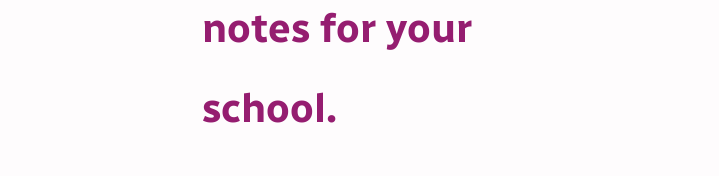notes for your school.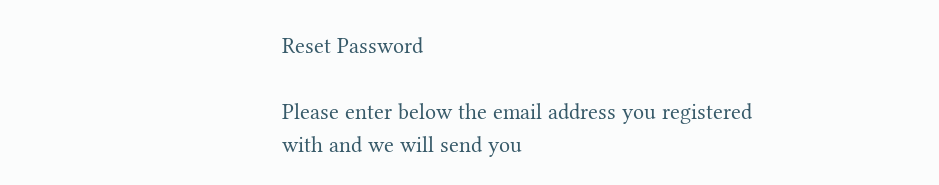Reset Password

Please enter below the email address you registered with and we will send you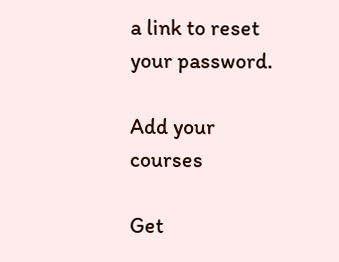a link to reset your password.

Add your courses

Get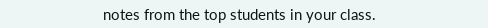notes from the top students in your class.